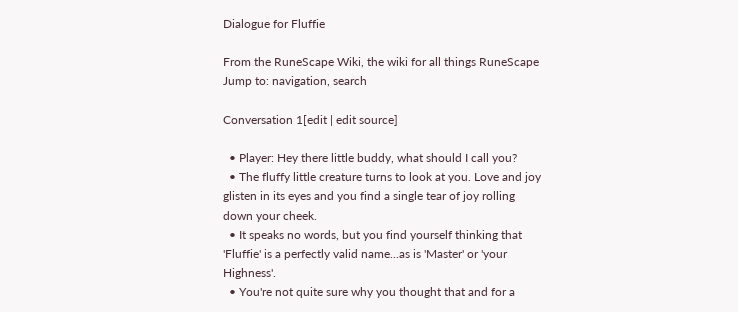Dialogue for Fluffie

From the RuneScape Wiki, the wiki for all things RuneScape
Jump to: navigation, search

Conversation 1[edit | edit source]

  • Player: Hey there little buddy, what should I call you?
  • The fluffy little creature turns to look at you. Love and joy glisten in its eyes and you find a single tear of joy rolling down your cheek.
  • It speaks no words, but you find yourself thinking that 'Fluffie' is a perfectly valid name...as is 'Master' or 'your Highness'.
  • You're not quite sure why you thought that and for a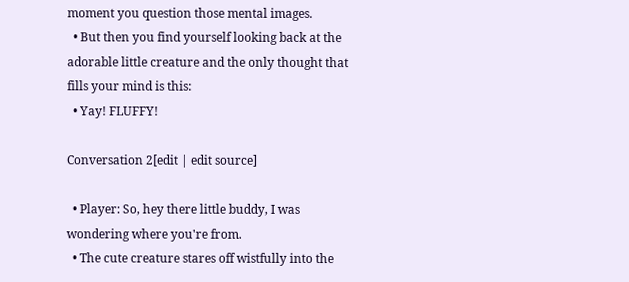moment you question those mental images.
  • But then you find yourself looking back at the adorable little creature and the only thought that fills your mind is this:
  • Yay! FLUFFY!

Conversation 2[edit | edit source]

  • Player: So, hey there little buddy, I was wondering where you're from.
  • The cute creature stares off wistfully into the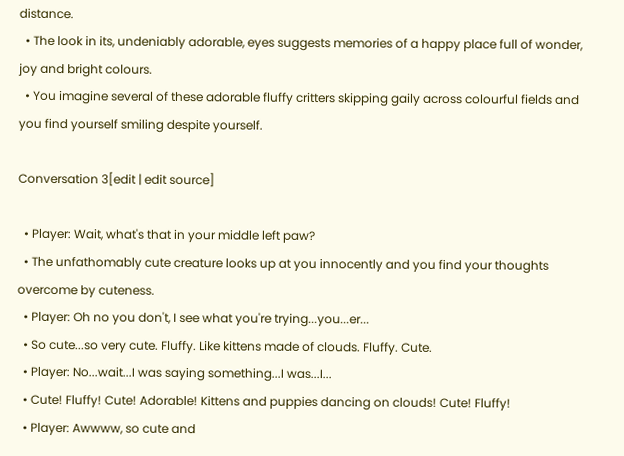distance.
  • The look in its, undeniably adorable, eyes suggests memories of a happy place full of wonder, joy and bright colours.
  • You imagine several of these adorable fluffy critters skipping gaily across colourful fields and you find yourself smiling despite yourself.

Conversation 3[edit | edit source]

  • Player: Wait, what's that in your middle left paw?
  • The unfathomably cute creature looks up at you innocently and you find your thoughts overcome by cuteness.
  • Player: Oh no you don't, I see what you're trying...you...er...
  • So cute...so very cute. Fluffy. Like kittens made of clouds. Fluffy. Cute.
  • Player: No...wait...I was saying something...I was...I...
  • Cute! Fluffy! Cute! Adorable! Kittens and puppies dancing on clouds! Cute! Fluffy!
  • Player: Awwww, so cute and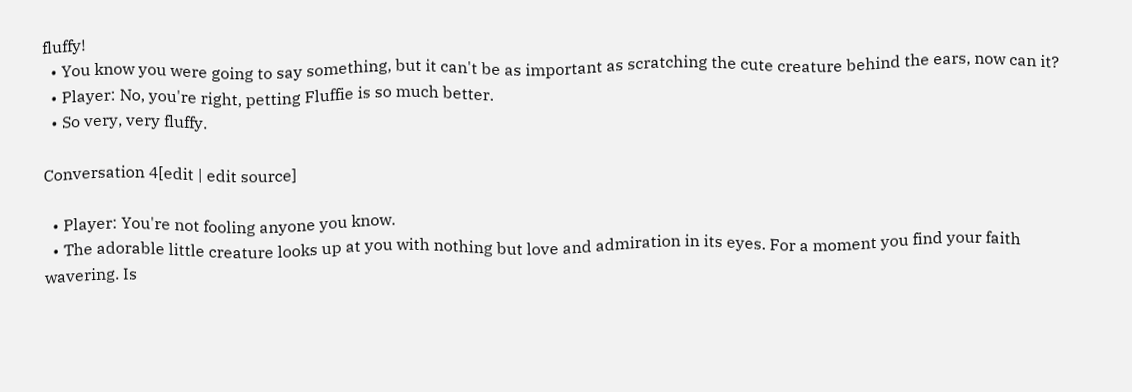fluffy!
  • You know you were going to say something, but it can't be as important as scratching the cute creature behind the ears, now can it?
  • Player: No, you're right, petting Fluffie is so much better.
  • So very, very fluffy.

Conversation 4[edit | edit source]

  • Player: You're not fooling anyone you know.
  • The adorable little creature looks up at you with nothing but love and admiration in its eyes. For a moment you find your faith wavering. Is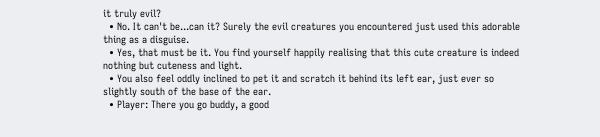it truly evil?
  • No. It can't be...can it? Surely the evil creatures you encountered just used this adorable thing as a disguise.
  • Yes, that must be it. You find yourself happily realising that this cute creature is indeed nothing but cuteness and light.
  • You also feel oddly inclined to pet it and scratch it behind its left ear, just ever so slightly south of the base of the ear.
  • Player: There you go buddy, a good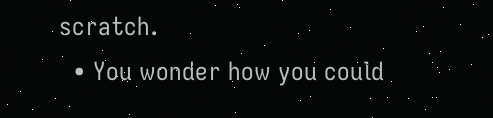scratch.
  • You wonder how you could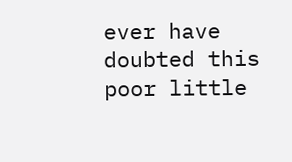ever have doubted this poor little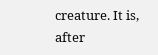creature. It is, after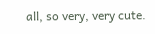all, so very, very cute.